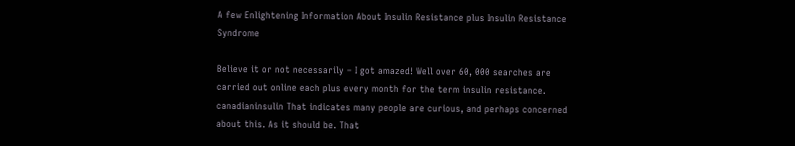A few Enlightening Information About Insulin Resistance plus Insulin Resistance Syndrome

Believe it or not necessarily – I got amazed! Well over 60, 000 searches are carried out online each plus every month for the term insulin resistance. canadianinsulin That indicates many people are curious, and perhaps concerned about this. As it should be. That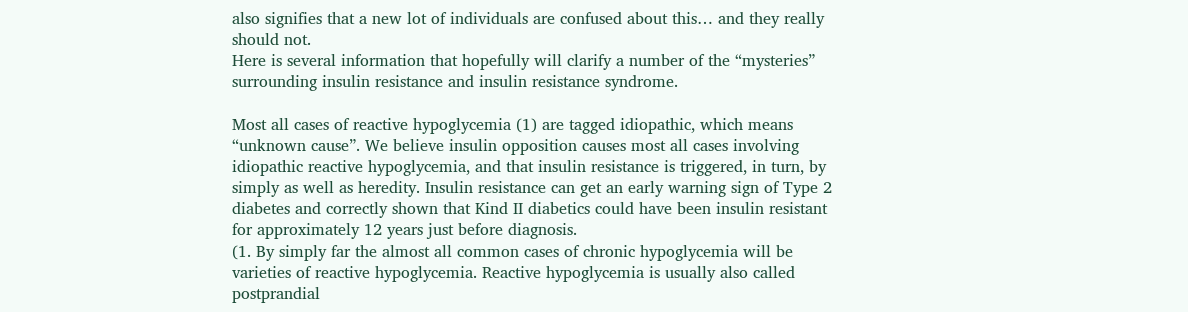also signifies that a new lot of individuals are confused about this… and they really should not.
Here is several information that hopefully will clarify a number of the “mysteries” surrounding insulin resistance and insulin resistance syndrome.

Most all cases of reactive hypoglycemia (1) are tagged idiopathic, which means “unknown cause”. We believe insulin opposition causes most all cases involving idiopathic reactive hypoglycemia, and that insulin resistance is triggered, in turn, by simply as well as heredity. Insulin resistance can get an early warning sign of Type 2 diabetes and correctly shown that Kind II diabetics could have been insulin resistant for approximately 12 years just before diagnosis.
(1. By simply far the almost all common cases of chronic hypoglycemia will be varieties of reactive hypoglycemia. Reactive hypoglycemia is usually also called postprandial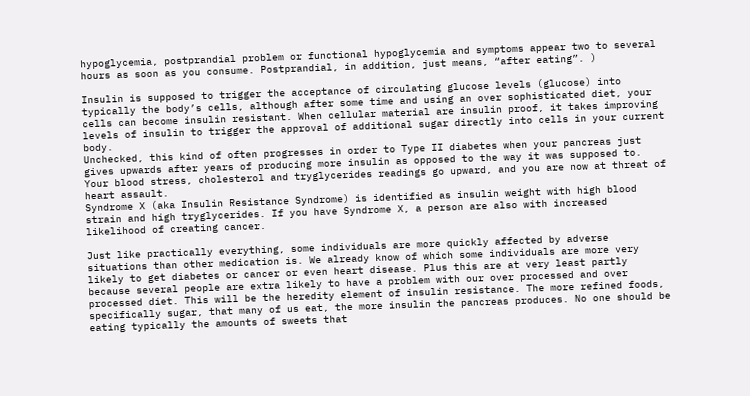hypoglycemia, postprandial problem or functional hypoglycemia and symptoms appear two to several hours as soon as you consume. Postprandial, in addition, just means, “after eating”. )

Insulin is supposed to trigger the acceptance of circulating glucose levels (glucose) into typically the body’s cells, although after some time and using an over sophisticated diet, your cells can become insulin resistant. When cellular material are insulin proof, it takes improving levels of insulin to trigger the approval of additional sugar directly into cells in your current body.
Unchecked, this kind of often progresses in order to Type II diabetes when your pancreas just gives upwards after years of producing more insulin as opposed to the way it was supposed to. Your blood stress, cholesterol and tryglycerides readings go upward, and you are now at threat of heart assault.
Syndrome X (aka Insulin Resistance Syndrome) is identified as insulin weight with high blood strain and high tryglycerides. If you have Syndrome X, a person are also with increased likelihood of creating cancer.

Just like practically everything, some individuals are more quickly affected by adverse situations than other medication is. We already know of which some individuals are more very likely to get diabetes or cancer or even heart disease. Plus this are at very least partly because several people are extra likely to have a problem with our over processed and over processed diet. This will be the heredity element of insulin resistance. The more refined foods, specifically sugar, that many of us eat, the more insulin the pancreas produces. No one should be eating typically the amounts of sweets that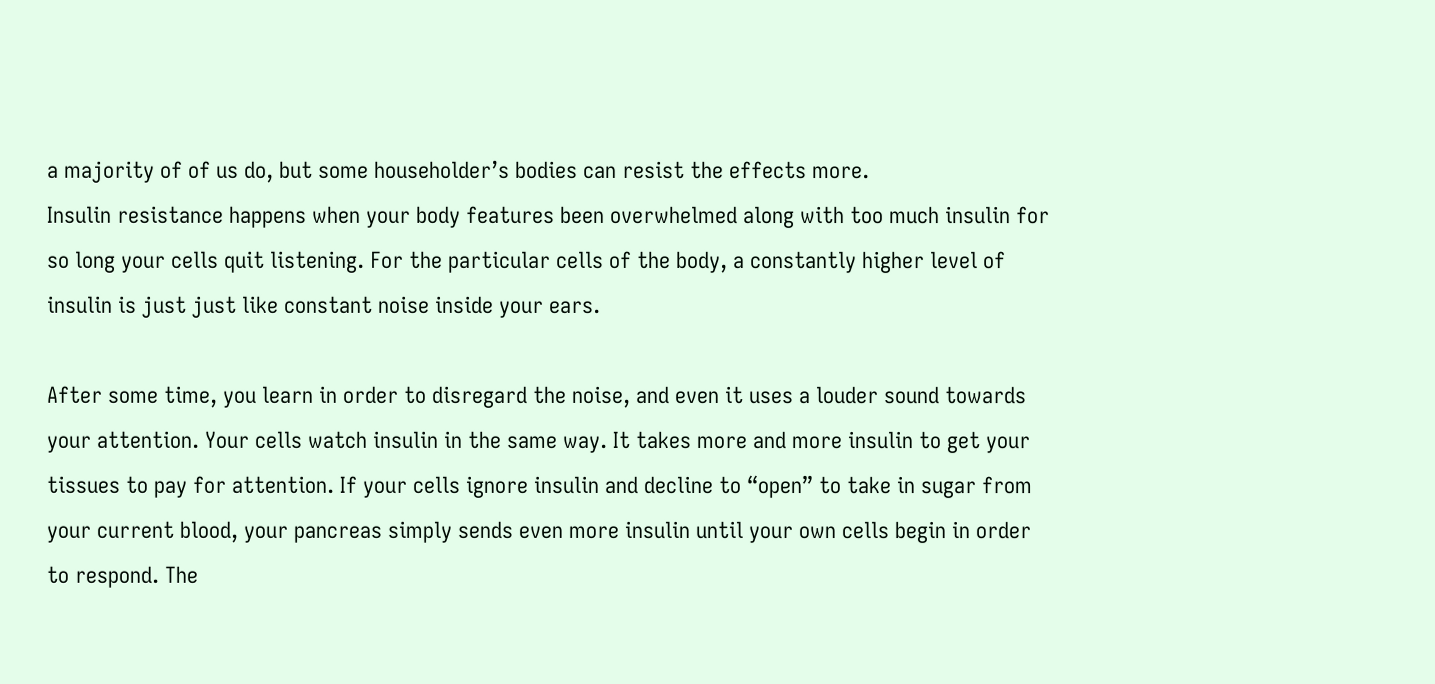a majority of of us do, but some householder’s bodies can resist the effects more.
Insulin resistance happens when your body features been overwhelmed along with too much insulin for so long your cells quit listening. For the particular cells of the body, a constantly higher level of insulin is just just like constant noise inside your ears.

After some time, you learn in order to disregard the noise, and even it uses a louder sound towards your attention. Your cells watch insulin in the same way. It takes more and more insulin to get your tissues to pay for attention. If your cells ignore insulin and decline to “open” to take in sugar from your current blood, your pancreas simply sends even more insulin until your own cells begin in order to respond. The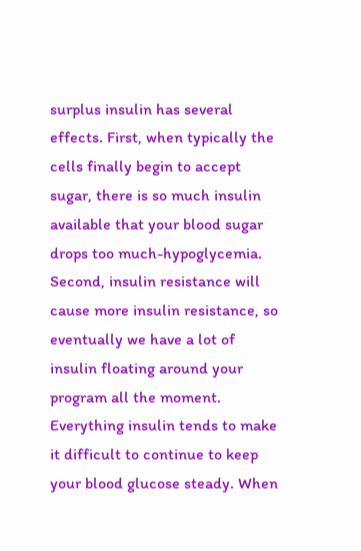surplus insulin has several effects. First, when typically the cells finally begin to accept sugar, there is so much insulin available that your blood sugar drops too much-hypoglycemia. Second, insulin resistance will cause more insulin resistance, so eventually we have a lot of insulin floating around your program all the moment.
Everything insulin tends to make it difficult to continue to keep your blood glucose steady. When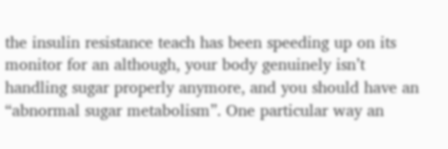the insulin resistance teach has been speeding up on its monitor for an although, your body genuinely isn’t handling sugar properly anymore, and you should have an “abnormal sugar metabolism”. One particular way an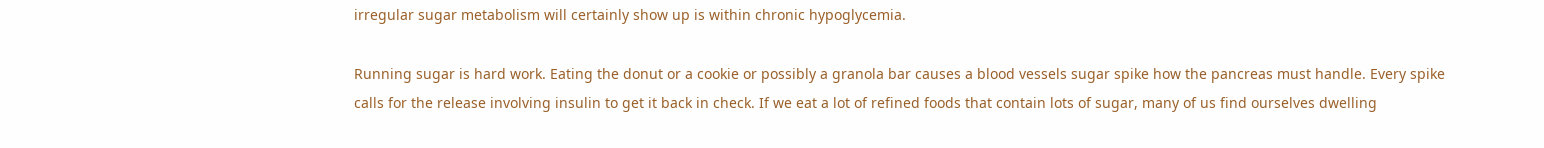irregular sugar metabolism will certainly show up is within chronic hypoglycemia.

Running sugar is hard work. Eating the donut or a cookie or possibly a granola bar causes a blood vessels sugar spike how the pancreas must handle. Every spike calls for the release involving insulin to get it back in check. If we eat a lot of refined foods that contain lots of sugar, many of us find ourselves dwelling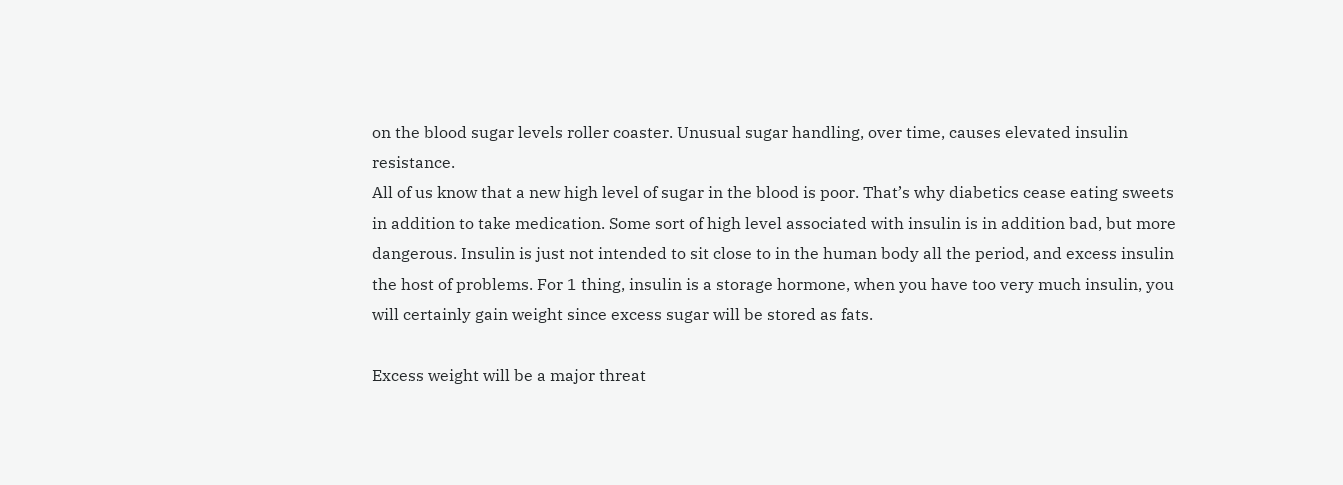on the blood sugar levels roller coaster. Unusual sugar handling, over time, causes elevated insulin resistance.
All of us know that a new high level of sugar in the blood is poor. That’s why diabetics cease eating sweets in addition to take medication. Some sort of high level associated with insulin is in addition bad, but more dangerous. Insulin is just not intended to sit close to in the human body all the period, and excess insulin the host of problems. For 1 thing, insulin is a storage hormone, when you have too very much insulin, you will certainly gain weight since excess sugar will be stored as fats.

Excess weight will be a major threat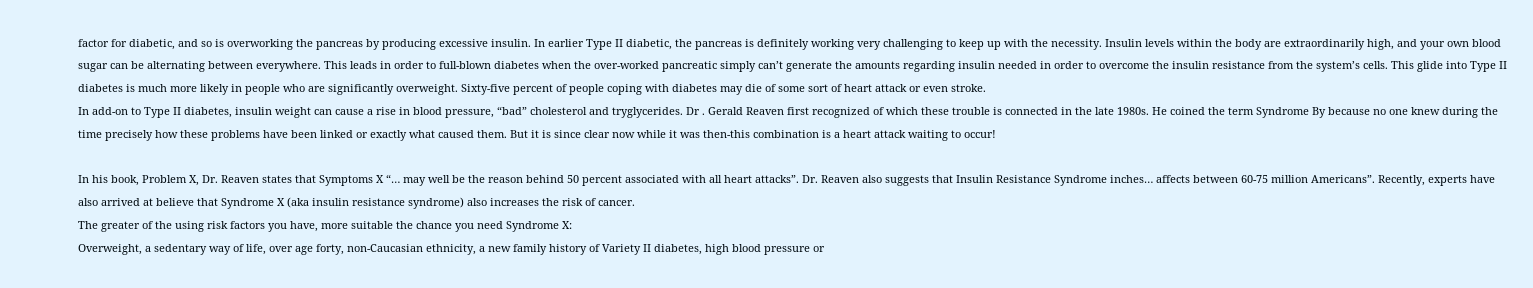factor for diabetic, and so is overworking the pancreas by producing excessive insulin. In earlier Type II diabetic, the pancreas is definitely working very challenging to keep up with the necessity. Insulin levels within the body are extraordinarily high, and your own blood sugar can be alternating between everywhere. This leads in order to full-blown diabetes when the over-worked pancreatic simply can’t generate the amounts regarding insulin needed in order to overcome the insulin resistance from the system’s cells. This glide into Type II diabetes is much more likely in people who are significantly overweight. Sixty-five percent of people coping with diabetes may die of some sort of heart attack or even stroke.
In add-on to Type II diabetes, insulin weight can cause a rise in blood pressure, “bad” cholesterol and tryglycerides. Dr . Gerald Reaven first recognized of which these trouble is connected in the late 1980s. He coined the term Syndrome By because no one knew during the time precisely how these problems have been linked or exactly what caused them. But it is since clear now while it was then-this combination is a heart attack waiting to occur!

In his book, Problem X, Dr. Reaven states that Symptoms X “… may well be the reason behind 50 percent associated with all heart attacks”. Dr. Reaven also suggests that Insulin Resistance Syndrome inches… affects between 60-75 million Americans”. Recently, experts have also arrived at believe that Syndrome X (aka insulin resistance syndrome) also increases the risk of cancer.
The greater of the using risk factors you have, more suitable the chance you need Syndrome X:
Overweight, a sedentary way of life, over age forty, non-Caucasian ethnicity, a new family history of Variety II diabetes, high blood pressure or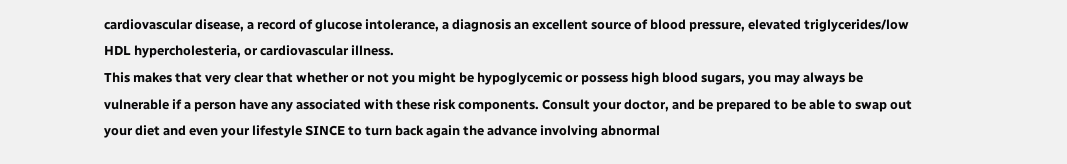cardiovascular disease, a record of glucose intolerance, a diagnosis an excellent source of blood pressure, elevated triglycerides/low HDL hypercholesteria, or cardiovascular illness.
This makes that very clear that whether or not you might be hypoglycemic or possess high blood sugars, you may always be vulnerable if a person have any associated with these risk components. Consult your doctor, and be prepared to be able to swap out your diet and even your lifestyle SINCE to turn back again the advance involving abnormal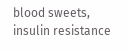blood sweets, insulin resistance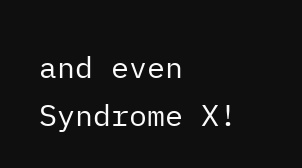and even Syndrome X!